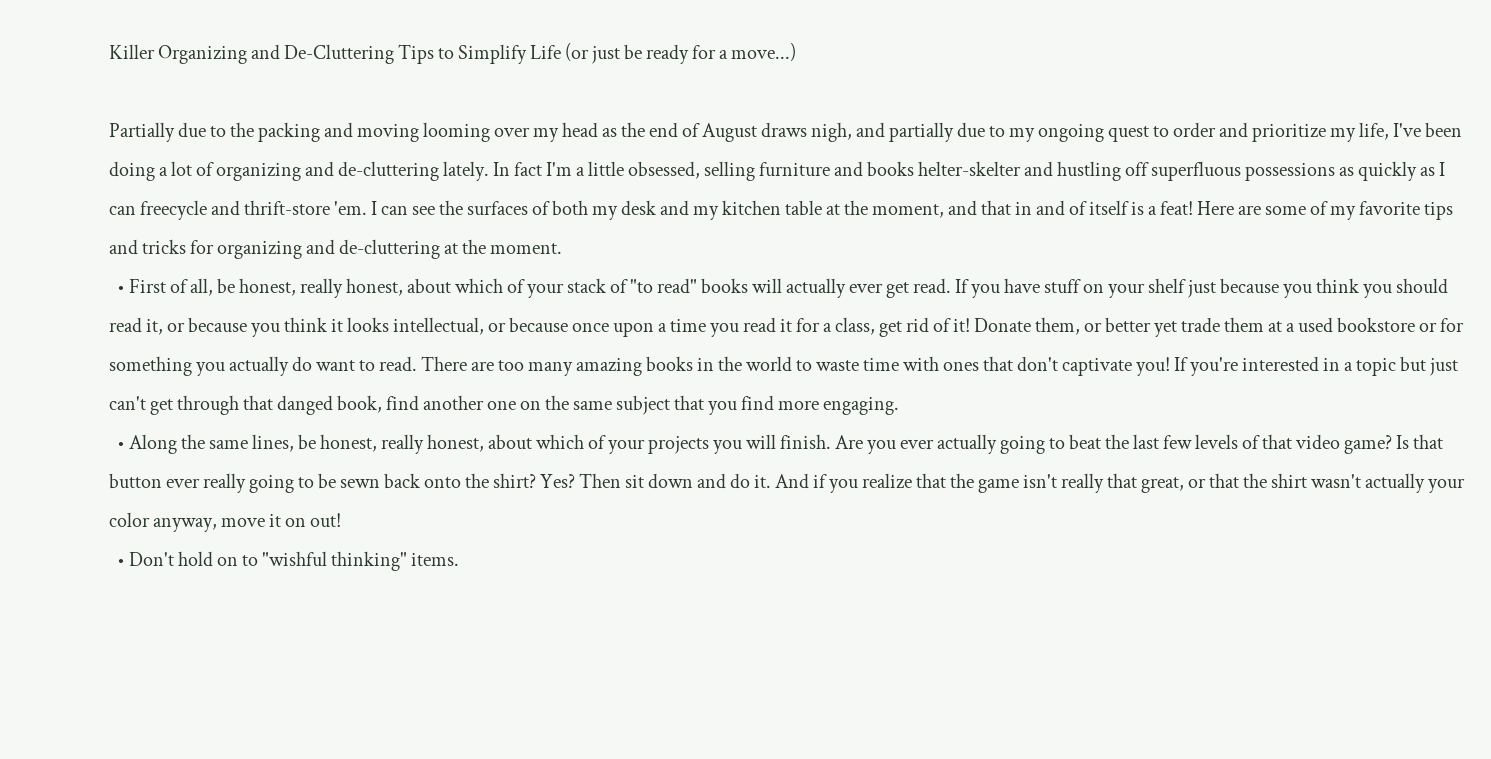Killer Organizing and De-Cluttering Tips to Simplify Life (or just be ready for a move...)

Partially due to the packing and moving looming over my head as the end of August draws nigh, and partially due to my ongoing quest to order and prioritize my life, I've been doing a lot of organizing and de-cluttering lately. In fact I'm a little obsessed, selling furniture and books helter-skelter and hustling off superfluous possessions as quickly as I can freecycle and thrift-store 'em. I can see the surfaces of both my desk and my kitchen table at the moment, and that in and of itself is a feat! Here are some of my favorite tips and tricks for organizing and de-cluttering at the moment.
  • First of all, be honest, really honest, about which of your stack of "to read" books will actually ever get read. If you have stuff on your shelf just because you think you should read it, or because you think it looks intellectual, or because once upon a time you read it for a class, get rid of it! Donate them, or better yet trade them at a used bookstore or for something you actually do want to read. There are too many amazing books in the world to waste time with ones that don't captivate you! If you're interested in a topic but just can't get through that danged book, find another one on the same subject that you find more engaging.
  • Along the same lines, be honest, really honest, about which of your projects you will finish. Are you ever actually going to beat the last few levels of that video game? Is that button ever really going to be sewn back onto the shirt? Yes? Then sit down and do it. And if you realize that the game isn't really that great, or that the shirt wasn't actually your color anyway, move it on out!
  • Don't hold on to "wishful thinking" items.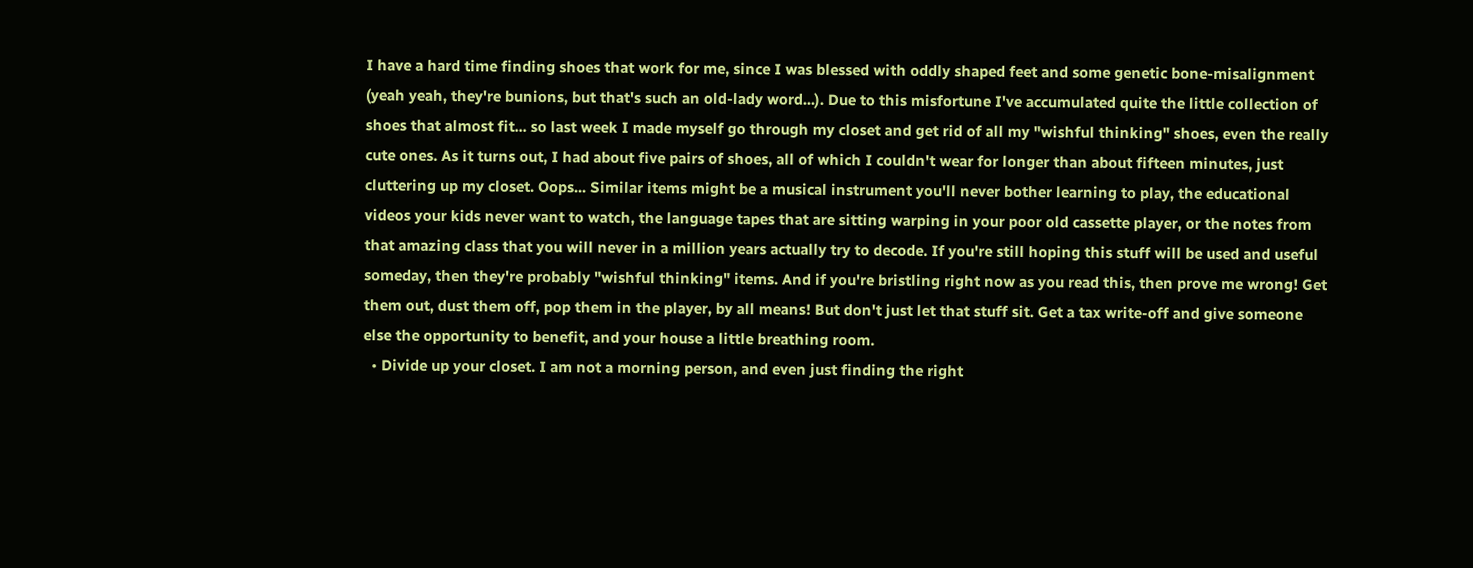I have a hard time finding shoes that work for me, since I was blessed with oddly shaped feet and some genetic bone-misalignment (yeah yeah, they're bunions, but that's such an old-lady word...). Due to this misfortune I've accumulated quite the little collection of shoes that almost fit... so last week I made myself go through my closet and get rid of all my "wishful thinking" shoes, even the really cute ones. As it turns out, I had about five pairs of shoes, all of which I couldn't wear for longer than about fifteen minutes, just cluttering up my closet. Oops... Similar items might be a musical instrument you'll never bother learning to play, the educational videos your kids never want to watch, the language tapes that are sitting warping in your poor old cassette player, or the notes from that amazing class that you will never in a million years actually try to decode. If you're still hoping this stuff will be used and useful someday, then they're probably "wishful thinking" items. And if you're bristling right now as you read this, then prove me wrong! Get them out, dust them off, pop them in the player, by all means! But don't just let that stuff sit. Get a tax write-off and give someone else the opportunity to benefit, and your house a little breathing room.
  • Divide up your closet. I am not a morning person, and even just finding the right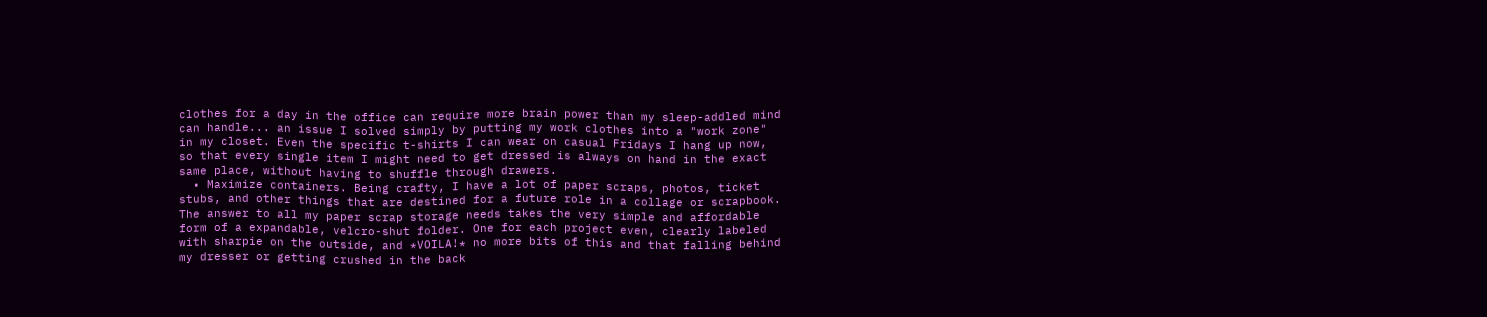clothes for a day in the office can require more brain power than my sleep-addled mind can handle... an issue I solved simply by putting my work clothes into a "work zone" in my closet. Even the specific t-shirts I can wear on casual Fridays I hang up now, so that every single item I might need to get dressed is always on hand in the exact same place, without having to shuffle through drawers.
  • Maximize containers. Being crafty, I have a lot of paper scraps, photos, ticket stubs, and other things that are destined for a future role in a collage or scrapbook. The answer to all my paper scrap storage needs takes the very simple and affordable form of a expandable, velcro-shut folder. One for each project even, clearly labeled with sharpie on the outside, and *VOILA!* no more bits of this and that falling behind my dresser or getting crushed in the back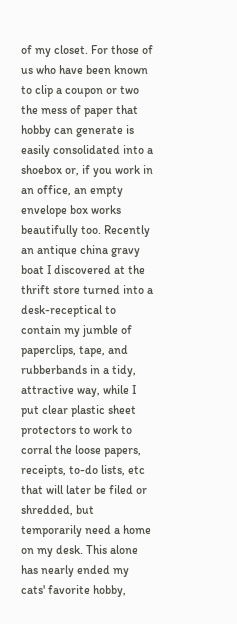of my closet. For those of us who have been known to clip a coupon or two the mess of paper that hobby can generate is easily consolidated into a shoebox or, if you work in an office, an empty envelope box works beautifully too. Recently an antique china gravy boat I discovered at the thrift store turned into a desk-receptical to contain my jumble of paperclips, tape, and rubberbands in a tidy, attractive way, while I put clear plastic sheet protectors to work to corral the loose papers, receipts, to-do lists, etc that will later be filed or shredded, but temporarily need a home on my desk. This alone has nearly ended my cats' favorite hobby,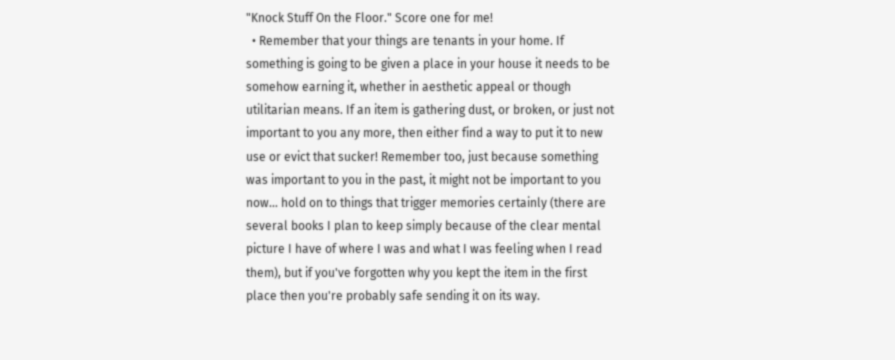"Knock Stuff On the Floor." Score one for me!
  • Remember that your things are tenants in your home. If something is going to be given a place in your house it needs to be somehow earning it, whether in aesthetic appeal or though utilitarian means. If an item is gathering dust, or broken, or just not important to you any more, then either find a way to put it to new use or evict that sucker! Remember too, just because something was important to you in the past, it might not be important to you now... hold on to things that trigger memories certainly (there are several books I plan to keep simply because of the clear mental picture I have of where I was and what I was feeling when I read them), but if you've forgotten why you kept the item in the first place then you're probably safe sending it on its way.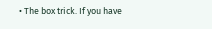• The box trick. If you have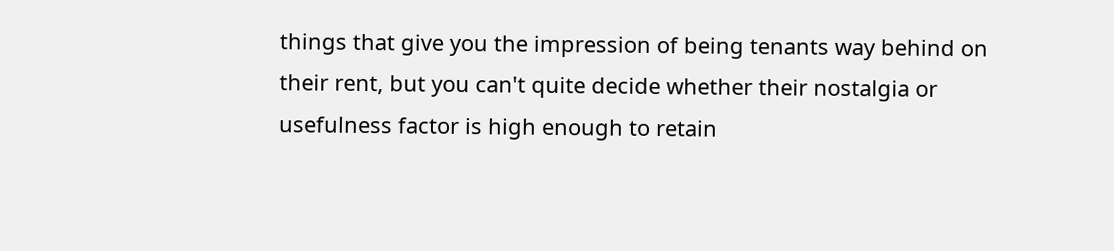things that give you the impression of being tenants way behind on their rent, but you can't quite decide whether their nostalgia or usefulness factor is high enough to retain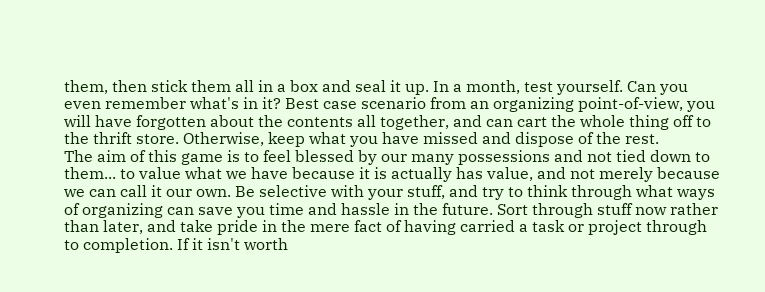them, then stick them all in a box and seal it up. In a month, test yourself. Can you even remember what's in it? Best case scenario from an organizing point-of-view, you will have forgotten about the contents all together, and can cart the whole thing off to the thrift store. Otherwise, keep what you have missed and dispose of the rest.
The aim of this game is to feel blessed by our many possessions and not tied down to them... to value what we have because it is actually has value, and not merely because we can call it our own. Be selective with your stuff, and try to think through what ways of organizing can save you time and hassle in the future. Sort through stuff now rather than later, and take pride in the mere fact of having carried a task or project through to completion. If it isn't worth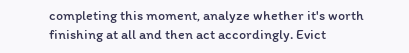completing this moment, analyze whether it's worth finishing at all and then act accordingly. Evict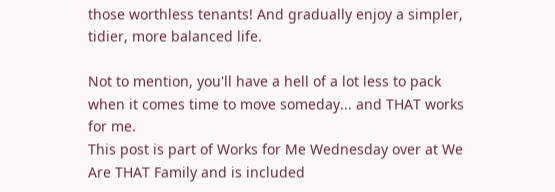those worthless tenants! And gradually enjoy a simpler, tidier, more balanced life.

Not to mention, you'll have a hell of a lot less to pack when it comes time to move someday... and THAT works for me.
This post is part of Works for Me Wednesday over at We Are THAT Family and is included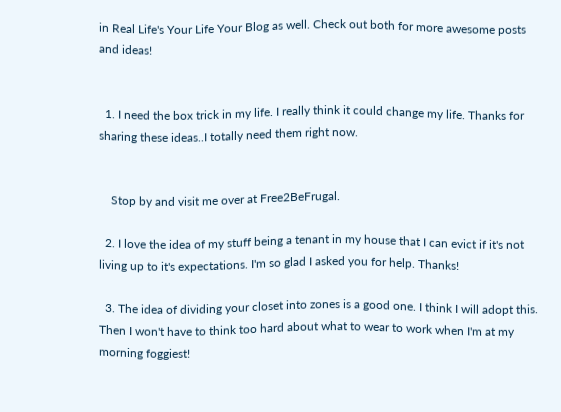in Real Life's Your Life Your Blog as well. Check out both for more awesome posts and ideas!


  1. I need the box trick in my life. I really think it could change my life. Thanks for sharing these ideas..I totally need them right now.


    Stop by and visit me over at Free2BeFrugal.

  2. I love the idea of my stuff being a tenant in my house that I can evict if it's not living up to it's expectations. I'm so glad I asked you for help. Thanks!

  3. The idea of dividing your closet into zones is a good one. I think I will adopt this. Then I won't have to think too hard about what to wear to work when I'm at my morning foggiest!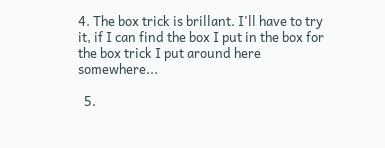4. The box trick is brillant. I'll have to try it, if I can find the box I put in the box for the box trick I put around here somewhere...

  5.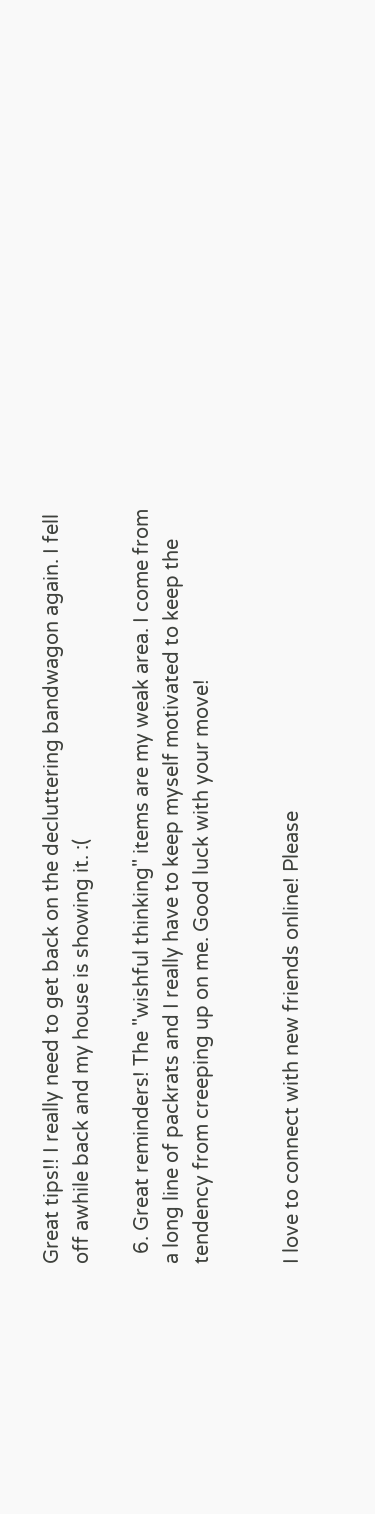Great tips!! I really need to get back on the decluttering bandwagon again. I fell off awhile back and my house is showing it. :(

  6. Great reminders! The "wishful thinking" items are my weak area. I come from a long line of packrats and I really have to keep myself motivated to keep the tendency from creeping up on me. Good luck with your move!


I love to connect with new friends online! Please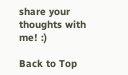share your thoughts with me! :)

Back to Top